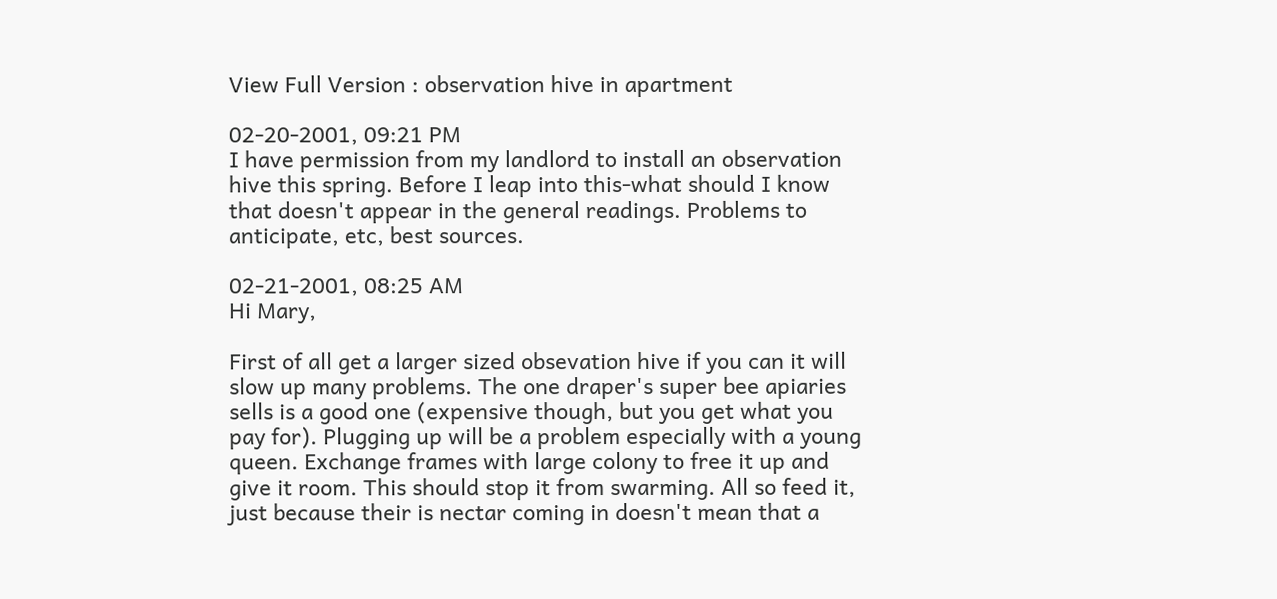View Full Version : observation hive in apartment

02-20-2001, 09:21 PM
I have permission from my landlord to install an observation hive this spring. Before I leap into this-what should I know that doesn't appear in the general readings. Problems to anticipate, etc, best sources.

02-21-2001, 08:25 AM
Hi Mary,

First of all get a larger sized obsevation hive if you can it will slow up many problems. The one draper's super bee apiaries sells is a good one (expensive though, but you get what you pay for). Plugging up will be a problem especially with a young queen. Exchange frames with large colony to free it up and give it room. This should stop it from swarming. All so feed it, just because their is nectar coming in doesn't mean that a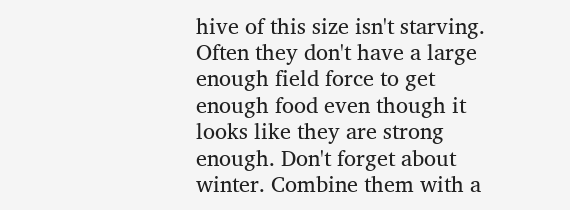hive of this size isn't starving. Often they don't have a large enough field force to get enough food even though it looks like they are strong enough. Don't forget about winter. Combine them with a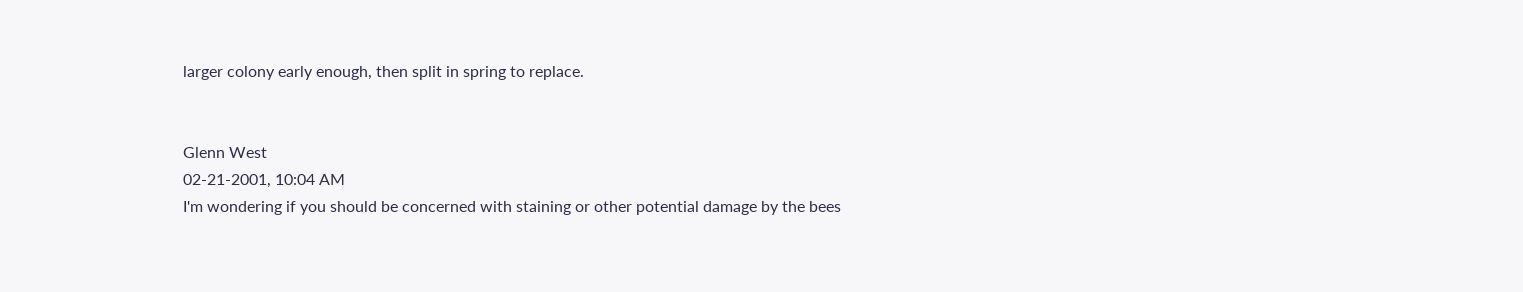larger colony early enough, then split in spring to replace.


Glenn West
02-21-2001, 10:04 AM
I'm wondering if you should be concerned with staining or other potential damage by the bees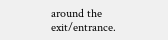around the exit/entrance.